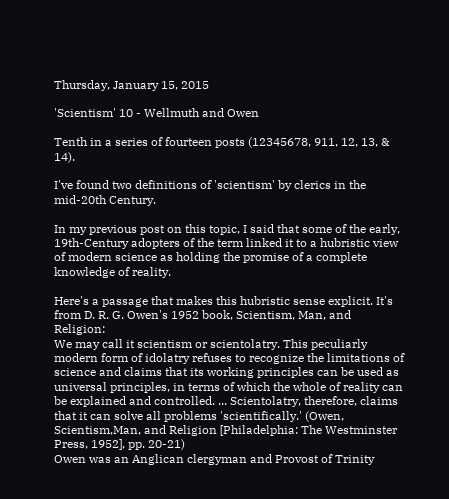Thursday, January 15, 2015

'Scientism' 10 - Wellmuth and Owen

Tenth in a series of fourteen posts (12345678, 911, 12, 13, & 14).

I've found two definitions of 'scientism' by clerics in the mid-20th Century.

In my previous post on this topic, I said that some of the early, 19th-Century adopters of the term linked it to a hubristic view of modern science as holding the promise of a complete knowledge of reality.

Here's a passage that makes this hubristic sense explicit. It's from D. R. G. Owen's 1952 book, Scientism, Man, and Religion:
We may call it scientism or scientolatry. This peculiarly modern form of idolatry refuses to recognize the limitations of science and claims that its working principles can be used as universal principles, in terms of which the whole of reality can be explained and controlled. ... Scientolatry, therefore, claims that it can solve all problems 'scientifically.' (Owen, Scientism,Man, and Religion [Philadelphia: The Westminster Press, 1952], pp. 20-21)
Owen was an Anglican clergyman and Provost of Trinity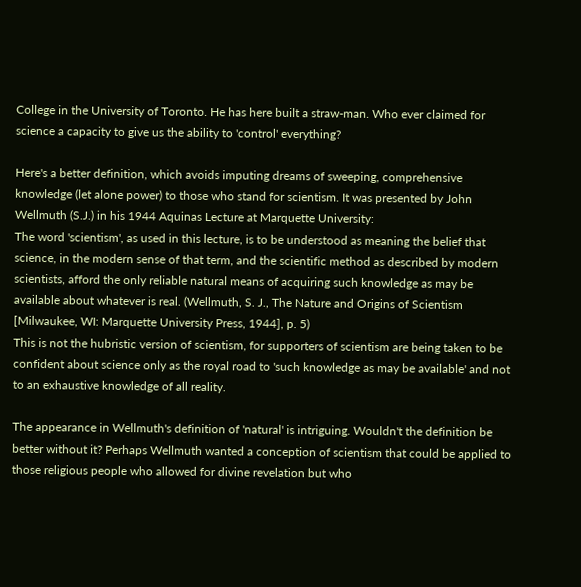College in the University of Toronto. He has here built a straw-man. Who ever claimed for science a capacity to give us the ability to 'control' everything?

Here's a better definition, which avoids imputing dreams of sweeping, comprehensive knowledge (let alone power) to those who stand for scientism. It was presented by John Wellmuth (S.J.) in his 1944 Aquinas Lecture at Marquette University:
The word 'scientism', as used in this lecture, is to be understood as meaning the belief that science, in the modern sense of that term, and the scientific method as described by modern scientists, afford the only reliable natural means of acquiring such knowledge as may be available about whatever is real. (Wellmuth, S. J., The Nature and Origins of Scientism [Milwaukee, WI: Marquette University Press, 1944], p. 5)
This is not the hubristic version of scientism, for supporters of scientism are being taken to be confident about science only as the royal road to 'such knowledge as may be available' and not to an exhaustive knowledge of all reality.

The appearance in Wellmuth's definition of 'natural' is intriguing. Wouldn't the definition be better without it? Perhaps Wellmuth wanted a conception of scientism that could be applied to those religious people who allowed for divine revelation but who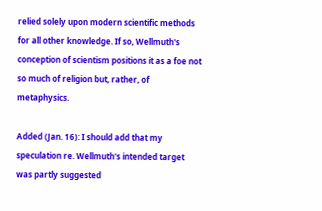relied solely upon modern scientific methods for all other knowledge. If so, Wellmuth's conception of scientism positions it as a foe not so much of religion but, rather, of metaphysics.

Added (Jan. 16): I should add that my speculation re. Wellmuth's intended target was partly suggested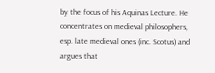by the focus of his Aquinas Lecture. He concentrates on medieval philosophers, esp. late medieval ones (inc. Scotus) and argues that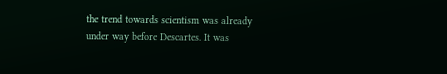the trend towards scientism was already under way before Descartes. It was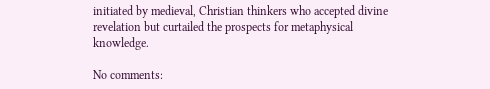initiated by medieval, Christian thinkers who accepted divine revelation but curtailed the prospects for metaphysical knowledge.

No comments: